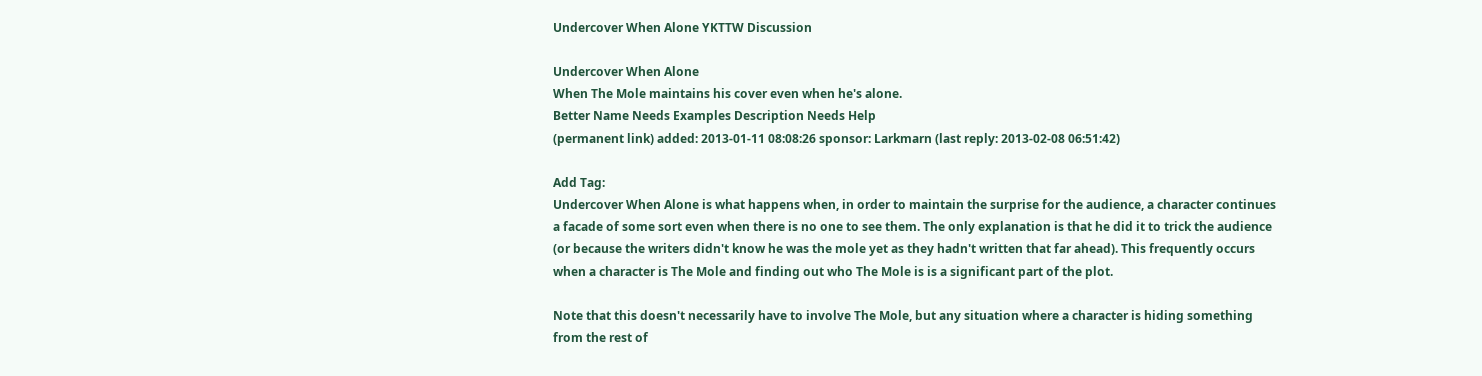Undercover When Alone YKTTW Discussion

Undercover When Alone
When The Mole maintains his cover even when he's alone.
Better Name Needs Examples Description Needs Help
(permanent link) added: 2013-01-11 08:08:26 sponsor: Larkmarn (last reply: 2013-02-08 06:51:42)

Add Tag:
Undercover When Alone is what happens when, in order to maintain the surprise for the audience, a character continues a facade of some sort even when there is no one to see them. The only explanation is that he did it to trick the audience (or because the writers didn't know he was the mole yet as they hadn't written that far ahead). This frequently occurs when a character is The Mole and finding out who The Mole is is a significant part of the plot.

Note that this doesn't necessarily have to involve The Mole, but any situation where a character is hiding something from the rest of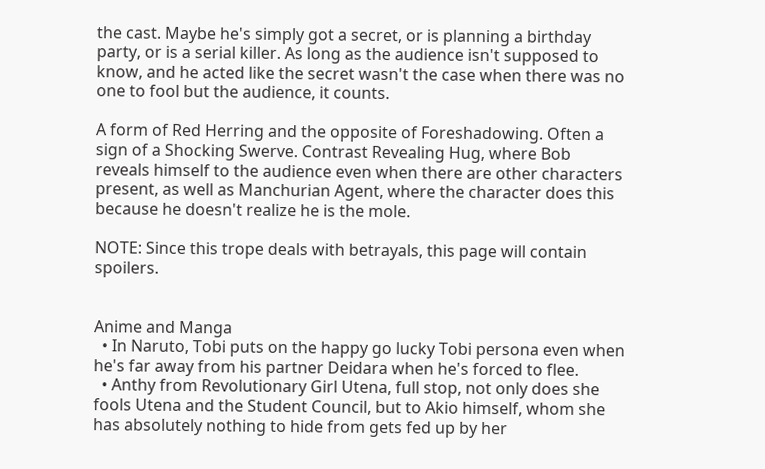the cast. Maybe he's simply got a secret, or is planning a birthday party, or is a serial killer. As long as the audience isn't supposed to know, and he acted like the secret wasn't the case when there was no one to fool but the audience, it counts.

A form of Red Herring and the opposite of Foreshadowing. Often a sign of a Shocking Swerve. Contrast Revealing Hug, where Bob reveals himself to the audience even when there are other characters present, as well as Manchurian Agent, where the character does this because he doesn't realize he is the mole.

NOTE: Since this trope deals with betrayals, this page will contain spoilers.


Anime and Manga
  • In Naruto, Tobi puts on the happy go lucky Tobi persona even when he's far away from his partner Deidara when he's forced to flee.
  • Anthy from Revolutionary Girl Utena, full stop, not only does she fools Utena and the Student Council, but to Akio himself, whom she has absolutely nothing to hide from gets fed up by her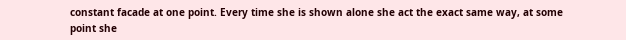constant facade at one point. Every time she is shown alone she act the exact same way, at some point she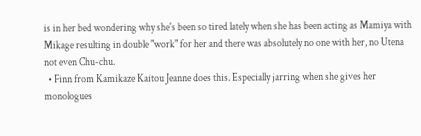is in her bed wondering why she's been so tired lately when she has been acting as Mamiya with Mikage resulting in double "work" for her and there was absolutely no one with her, no Utena not even Chu-chu.
  • Finn from Kamikaze Kaitou Jeanne does this. Especially jarring when she gives her monologues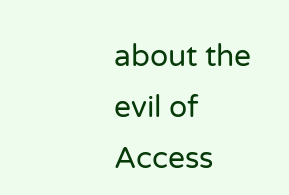about the evil of Access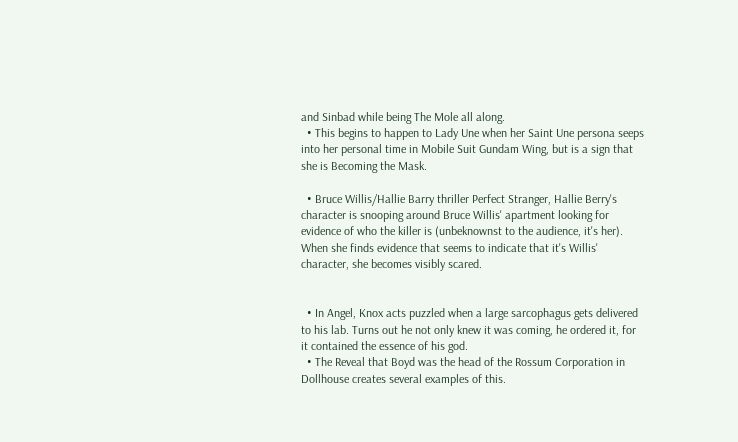and Sinbad while being The Mole all along.
  • This begins to happen to Lady Une when her Saint Une persona seeps into her personal time in Mobile Suit Gundam Wing, but is a sign that she is Becoming the Mask.

  • Bruce Willis/Hallie Barry thriller Perfect Stranger, Hallie Berry's character is snooping around Bruce Willis' apartment looking for evidence of who the killer is (unbeknownst to the audience, it's her). When she finds evidence that seems to indicate that it's Willis' character, she becomes visibly scared.


  • In Angel, Knox acts puzzled when a large sarcophagus gets delivered to his lab. Turns out he not only knew it was coming, he ordered it, for it contained the essence of his god.
  • The Reveal that Boyd was the head of the Rossum Corporation in Dollhouse creates several examples of this.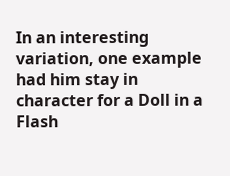In an interesting variation, one example had him stay in character for a Doll in a Flash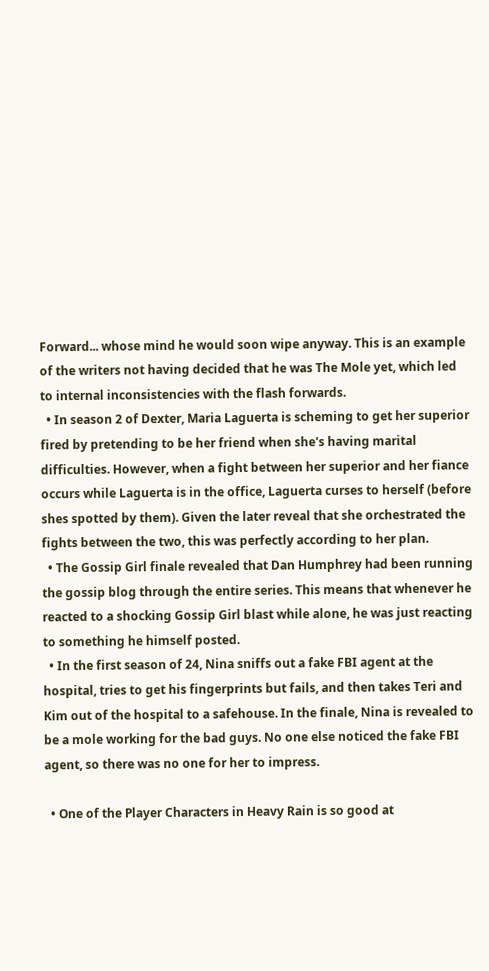Forward... whose mind he would soon wipe anyway. This is an example of the writers not having decided that he was The Mole yet, which led to internal inconsistencies with the flash forwards.
  • In season 2 of Dexter, Maria Laguerta is scheming to get her superior fired by pretending to be her friend when she's having marital difficulties. However, when a fight between her superior and her fiance occurs while Laguerta is in the office, Laguerta curses to herself (before shes spotted by them). Given the later reveal that she orchestrated the fights between the two, this was perfectly according to her plan.
  • The Gossip Girl finale revealed that Dan Humphrey had been running the gossip blog through the entire series. This means that whenever he reacted to a shocking Gossip Girl blast while alone, he was just reacting to something he himself posted.
  • In the first season of 24, Nina sniffs out a fake FBI agent at the hospital, tries to get his fingerprints but fails, and then takes Teri and Kim out of the hospital to a safehouse. In the finale, Nina is revealed to be a mole working for the bad guys. No one else noticed the fake FBI agent, so there was no one for her to impress.

  • One of the Player Characters in Heavy Rain is so good at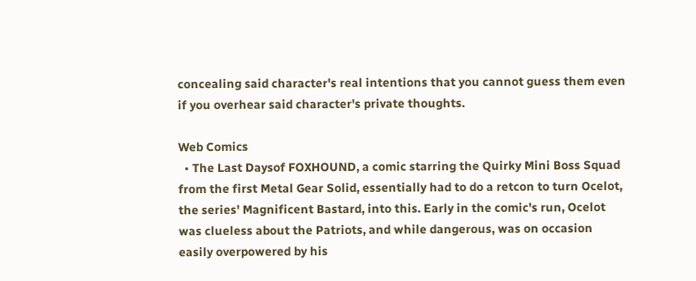concealing said character's real intentions that you cannot guess them even if you overhear said character's private thoughts.

Web Comics
  • The Last Daysof FOXHOUND, a comic starring the Quirky Mini Boss Squad from the first Metal Gear Solid, essentially had to do a retcon to turn Ocelot, the series' Magnificent Bastard, into this. Early in the comic's run, Ocelot was clueless about the Patriots, and while dangerous, was on occasion easily overpowered by his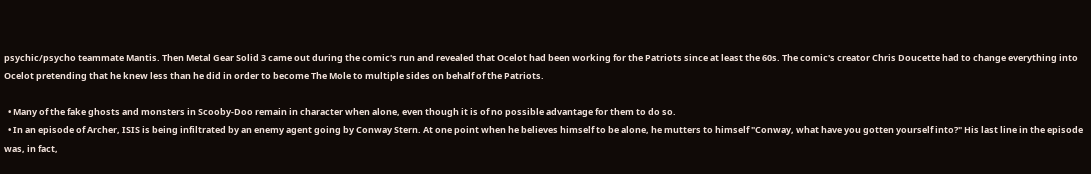psychic/psycho teammate Mantis. Then Metal Gear Solid 3 came out during the comic's run and revealed that Ocelot had been working for the Patriots since at least the 60s. The comic's creator Chris Doucette had to change everything into Ocelot pretending that he knew less than he did in order to become The Mole to multiple sides on behalf of the Patriots.

  • Many of the fake ghosts and monsters in Scooby-Doo remain in character when alone, even though it is of no possible advantage for them to do so.
  • In an episode of Archer, ISIS is being infiltrated by an enemy agent going by Conway Stern. At one point when he believes himself to be alone, he mutters to himself "Conway, what have you gotten yourself into?" His last line in the episode was, in fact,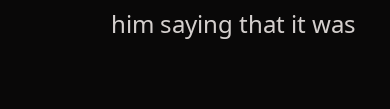him saying that it was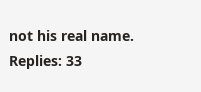not his real name.
Replies: 33